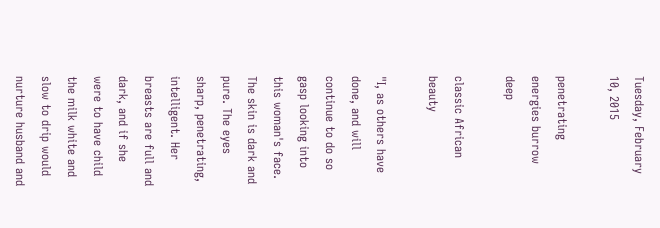Tuesday, February 10, 2015

penetrating energies burrow deep

classic African beauty

"I, as others have done, and will continue to do so gasp looking into this woman's face. The skin is dark and pure. The eyes sharp, penetrating, intelligent. Her breasts are full and dark, and if she were to have child the milk white and slow to drip would nurture husband and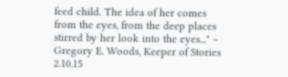feed child. The idea of her comes from the eyes, from the deep places stirred by her look into the eyes..." ~ Gregory E. Woods, Keeper of Stories 2.10.15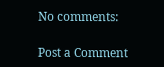No comments:

Post a Comment